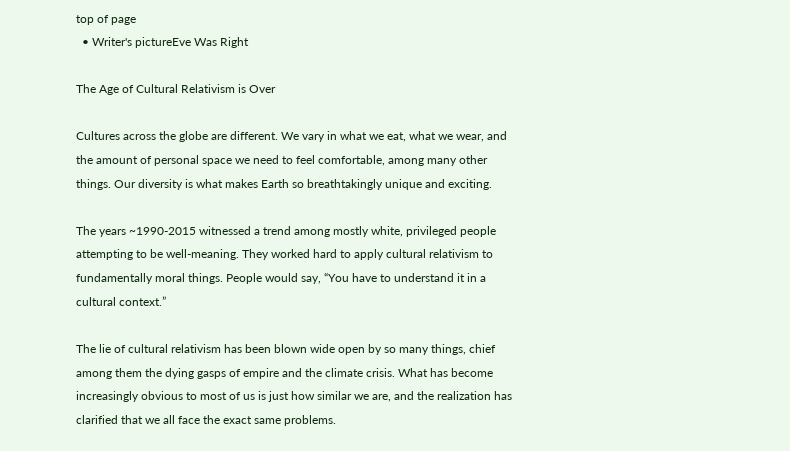top of page
  • Writer's pictureEve Was Right

The Age of Cultural Relativism is Over

Cultures across the globe are different. We vary in what we eat, what we wear, and the amount of personal space we need to feel comfortable, among many other things. Our diversity is what makes Earth so breathtakingly unique and exciting.

The years ~1990-2015 witnessed a trend among mostly white, privileged people attempting to be well-meaning. They worked hard to apply cultural relativism to fundamentally moral things. People would say, “You have to understand it in a cultural context.”

The lie of cultural relativism has been blown wide open by so many things, chief among them the dying gasps of empire and the climate crisis. What has become increasingly obvious to most of us is just how similar we are, and the realization has clarified that we all face the exact same problems.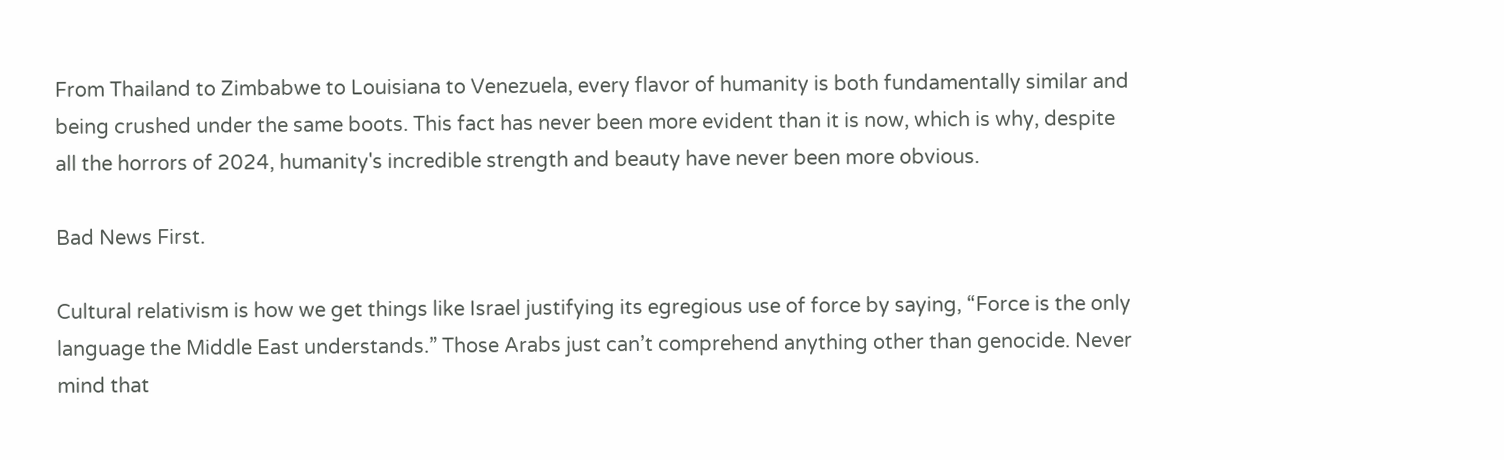From Thailand to Zimbabwe to Louisiana to Venezuela, every flavor of humanity is both fundamentally similar and being crushed under the same boots. This fact has never been more evident than it is now, which is why, despite all the horrors of 2024, humanity's incredible strength and beauty have never been more obvious.

Bad News First.

Cultural relativism is how we get things like Israel justifying its egregious use of force by saying, “Force is the only language the Middle East understands.” Those Arabs just can’t comprehend anything other than genocide. Never mind that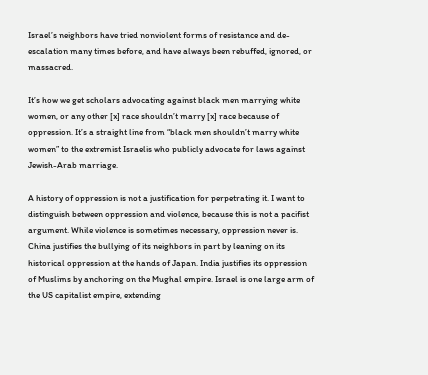Israel’s neighbors have tried nonviolent forms of resistance and de-escalation many times before, and have always been rebuffed, ignored, or massacred.

It’s how we get scholars advocating against black men marrying white women, or any other [x] race shouldn’t marry [x] race because of oppression. It’s a straight line from “black men shouldn’t marry white women” to the extremist Israelis who publicly advocate for laws against Jewish-Arab marriage.

A history of oppression is not a justification for perpetrating it. I want to distinguish between oppression and violence, because this is not a pacifist argument. While violence is sometimes necessary, oppression never is. China justifies the bullying of its neighbors in part by leaning on its historical oppression at the hands of Japan. India justifies its oppression of Muslims by anchoring on the Mughal empire. Israel is one large arm of the US capitalist empire, extending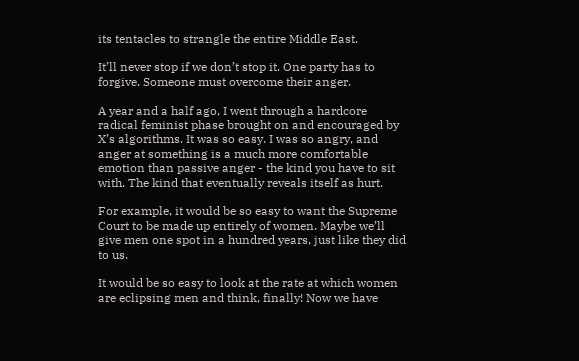its tentacles to strangle the entire Middle East.

It’ll never stop if we don’t stop it. One party has to forgive. Someone must overcome their anger.

A year and a half ago, I went through a hardcore radical feminist phase brought on and encouraged by X’s algorithms. It was so easy. I was so angry, and anger at something is a much more comfortable emotion than passive anger - the kind you have to sit with. The kind that eventually reveals itself as hurt.

For example, it would be so easy to want the Supreme Court to be made up entirely of women. Maybe we’ll give men one spot in a hundred years, just like they did to us.

It would be so easy to look at the rate at which women are eclipsing men and think, finally! Now we have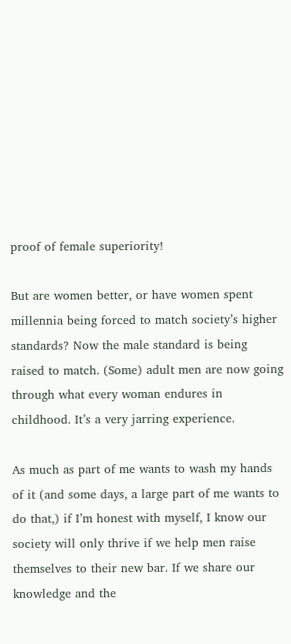proof of female superiority!

But are women better, or have women spent millennia being forced to match society’s higher standards? Now the male standard is being raised to match. (Some) adult men are now going through what every woman endures in childhood. It’s a very jarring experience.

As much as part of me wants to wash my hands of it (and some days, a large part of me wants to do that,) if I’m honest with myself, I know our society will only thrive if we help men raise themselves to their new bar. If we share our knowledge and the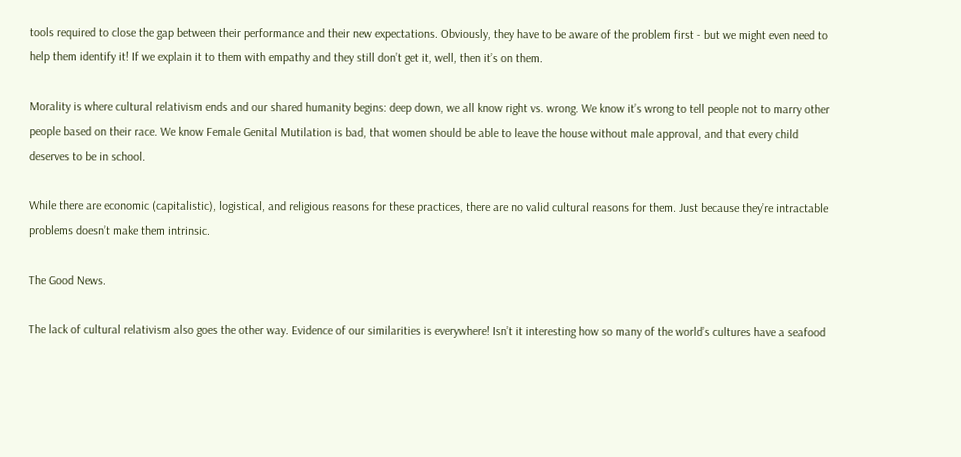tools required to close the gap between their performance and their new expectations. Obviously, they have to be aware of the problem first - but we might even need to help them identify it! If we explain it to them with empathy and they still don’t get it, well, then it’s on them.

Morality is where cultural relativism ends and our shared humanity begins: deep down, we all know right vs. wrong. We know it’s wrong to tell people not to marry other people based on their race. We know Female Genital Mutilation is bad, that women should be able to leave the house without male approval, and that every child deserves to be in school.

While there are economic (capitalistic), logistical, and religious reasons for these practices, there are no valid cultural reasons for them. Just because they’re intractable problems doesn’t make them intrinsic.

The Good News.

The lack of cultural relativism also goes the other way. Evidence of our similarities is everywhere! Isn’t it interesting how so many of the world’s cultures have a seafood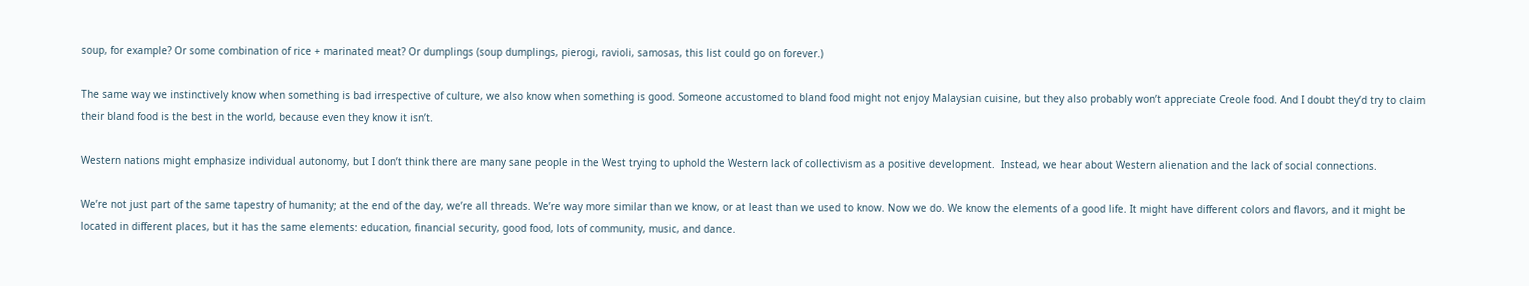soup, for example? Or some combination of rice + marinated meat? Or dumplings (soup dumplings, pierogi, ravioli, samosas, this list could go on forever.)

The same way we instinctively know when something is bad irrespective of culture, we also know when something is good. Someone accustomed to bland food might not enjoy Malaysian cuisine, but they also probably won’t appreciate Creole food. And I doubt they’d try to claim their bland food is the best in the world, because even they know it isn’t.

Western nations might emphasize individual autonomy, but I don’t think there are many sane people in the West trying to uphold the Western lack of collectivism as a positive development.  Instead, we hear about Western alienation and the lack of social connections.

We’re not just part of the same tapestry of humanity; at the end of the day, we’re all threads. We’re way more similar than we know, or at least than we used to know. Now we do. We know the elements of a good life. It might have different colors and flavors, and it might be located in different places, but it has the same elements: education, financial security, good food, lots of community, music, and dance.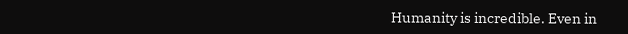Humanity is incredible. Even in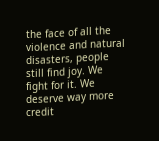the face of all the violence and natural disasters, people still find joy. We fight for it. We deserve way more credit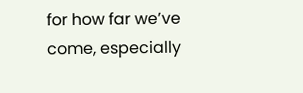for how far we’ve come, especially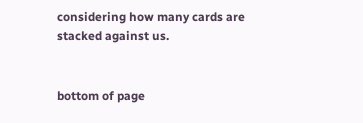considering how many cards are stacked against us.


bottom of page